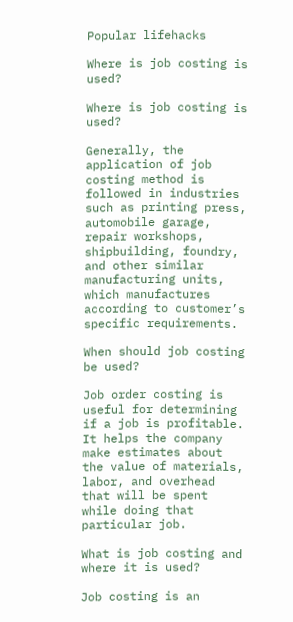Popular lifehacks

Where is job costing is used?

Where is job costing is used?

Generally, the application of job costing method is followed in industries such as printing press, automobile garage, repair workshops, shipbuilding, foundry, and other similar manufacturing units, which manufactures according to customer’s specific requirements.

When should job costing be used?

Job order costing is useful for determining if a job is profitable. It helps the company make estimates about the value of materials, labor, and overhead that will be spent while doing that particular job.

What is job costing and where it is used?

Job costing is an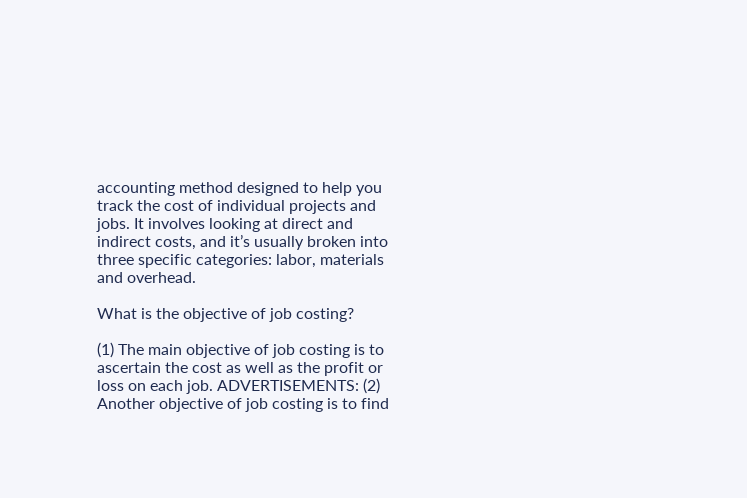accounting method designed to help you track the cost of individual projects and jobs. It involves looking at direct and indirect costs, and it’s usually broken into three specific categories: labor, materials and overhead.

What is the objective of job costing?

(1) The main objective of job costing is to ascertain the cost as well as the profit or loss on each job. ADVERTISEMENTS: (2) Another objective of job costing is to find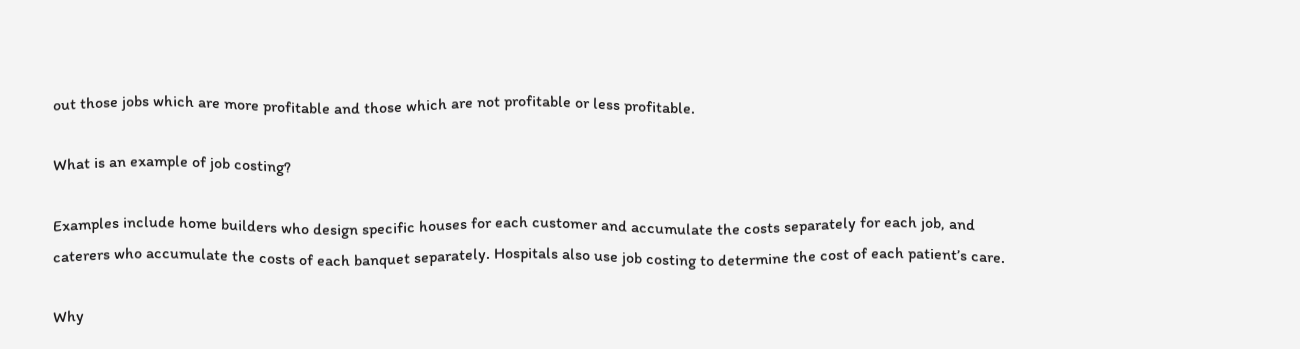out those jobs which are more profitable and those which are not profitable or less profitable.

What is an example of job costing?

Examples include home builders who design specific houses for each customer and accumulate the costs separately for each job, and caterers who accumulate the costs of each banquet separately. Hospitals also use job costing to determine the cost of each patient’s care.

Why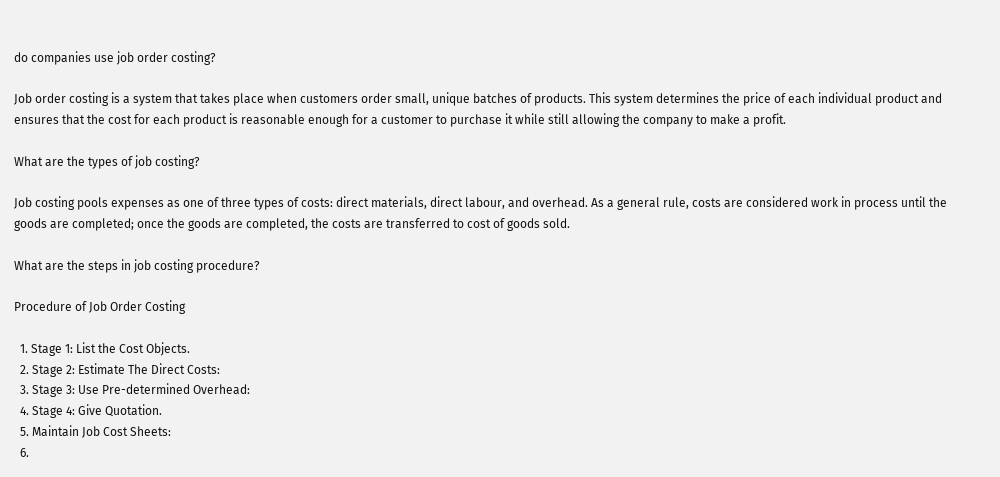do companies use job order costing?

Job order costing is a system that takes place when customers order small, unique batches of products. This system determines the price of each individual product and ensures that the cost for each product is reasonable enough for a customer to purchase it while still allowing the company to make a profit.

What are the types of job costing?

Job costing pools expenses as one of three types of costs: direct materials, direct labour, and overhead. As a general rule, costs are considered work in process until the goods are completed; once the goods are completed, the costs are transferred to cost of goods sold.

What are the steps in job costing procedure?

Procedure of Job Order Costing

  1. Stage 1: List the Cost Objects.
  2. Stage 2: Estimate The Direct Costs:
  3. Stage 3: Use Pre-determined Overhead:
  4. Stage 4: Give Quotation.
  5. Maintain Job Cost Sheets:
  6.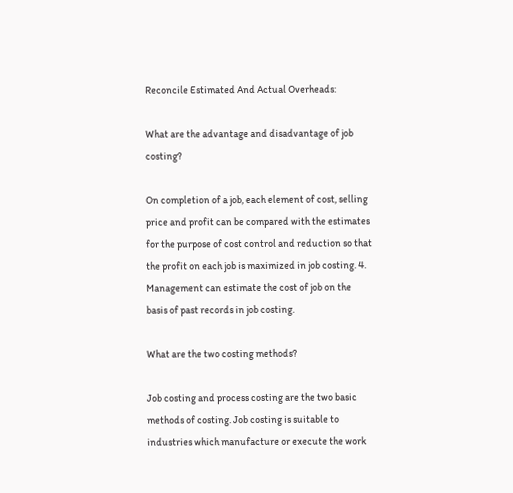Reconcile Estimated And Actual Overheads:

What are the advantage and disadvantage of job costing?

On completion of a job, each element of cost, selling price and profit can be compared with the estimates for the purpose of cost control and reduction so that the profit on each job is maximized in job costing. 4. Management can estimate the cost of job on the basis of past records in job costing.

What are the two costing methods?

Job costing and process costing are the two basic methods of costing. Job costing is suitable to industries which manufacture or execute the work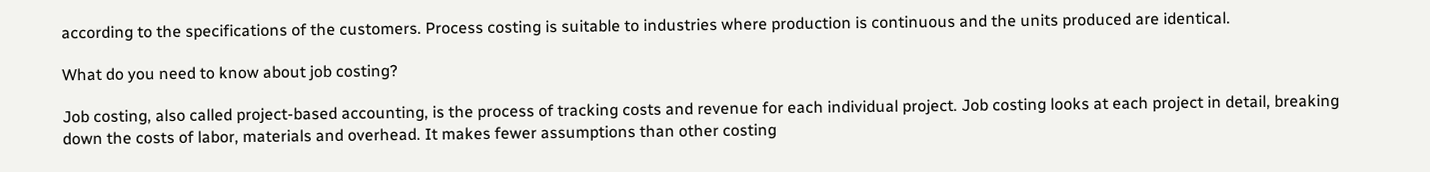according to the specifications of the customers. Process costing is suitable to industries where production is continuous and the units produced are identical.

What do you need to know about job costing?

Job costing, also called project-based accounting, is the process of tracking costs and revenue for each individual project. Job costing looks at each project in detail, breaking down the costs of labor, materials and overhead. It makes fewer assumptions than other costing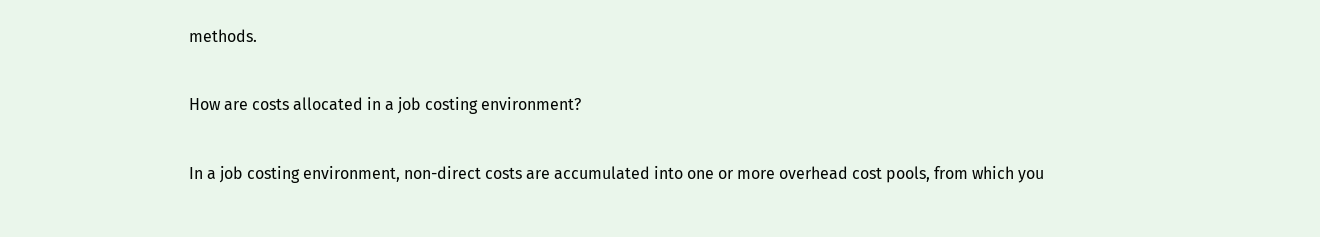methods.

How are costs allocated in a job costing environment?

In a job costing environment, non-direct costs are accumulated into one or more overhead cost pools, from which you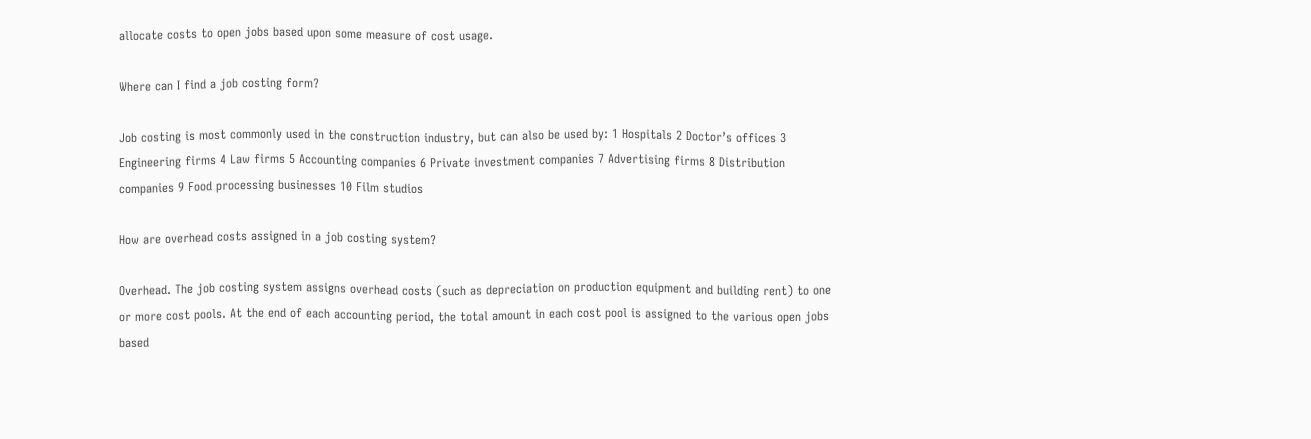allocate costs to open jobs based upon some measure of cost usage.

Where can I find a job costing form?

Job costing is most commonly used in the construction industry, but can also be used by: 1 Hospitals 2 Doctor’s offices 3 Engineering firms 4 Law firms 5 Accounting companies 6 Private investment companies 7 Advertising firms 8 Distribution companies 9 Food processing businesses 10 Film studios

How are overhead costs assigned in a job costing system?

Overhead. The job costing system assigns overhead costs (such as depreciation on production equipment and building rent) to one or more cost pools. At the end of each accounting period, the total amount in each cost pool is assigned to the various open jobs based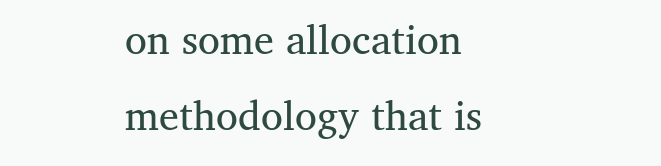on some allocation methodology that is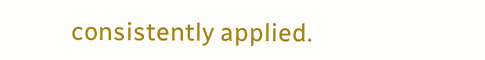consistently applied.